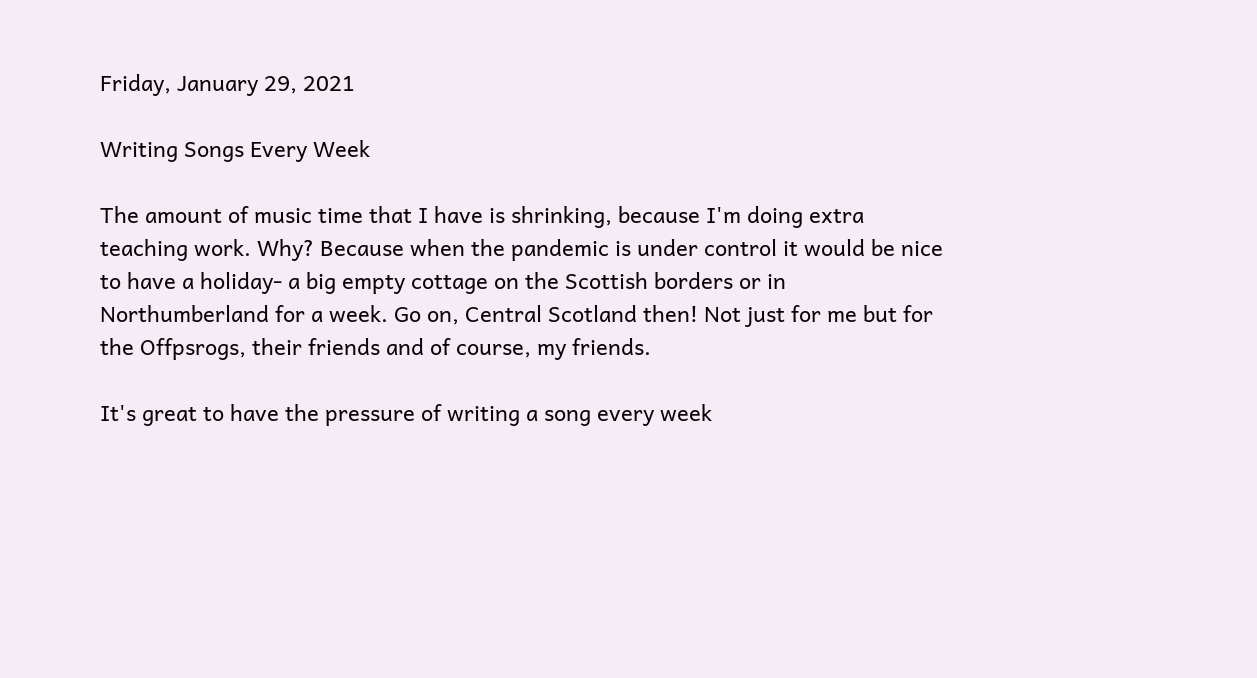Friday, January 29, 2021

Writing Songs Every Week

The amount of music time that I have is shrinking, because I'm doing extra teaching work. Why? Because when the pandemic is under control it would be nice to have a holiday- a big empty cottage on the Scottish borders or in Northumberland for a week. Go on, Central Scotland then! Not just for me but for the Offpsrogs, their friends and of course, my friends.

It's great to have the pressure of writing a song every week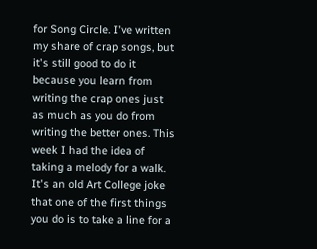for Song Circle. I've written my share of crap songs, but it's still good to do it because you learn from writing the crap ones just as much as you do from writing the better ones. This week I had the idea of taking a melody for a walk. It's an old Art College joke that one of the first things you do is to take a line for a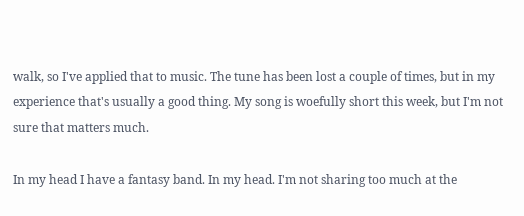walk, so I've applied that to music. The tune has been lost a couple of times, but in my experience that's usually a good thing. My song is woefully short this week, but I'm not sure that matters much.

In my head I have a fantasy band. In my head. I'm not sharing too much at the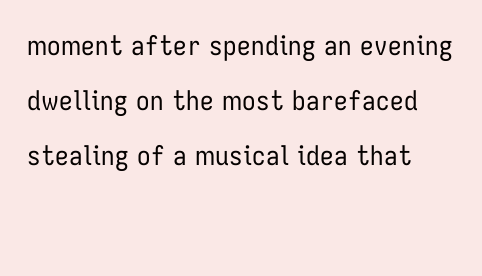moment after spending an evening dwelling on the most barefaced stealing of a musical idea that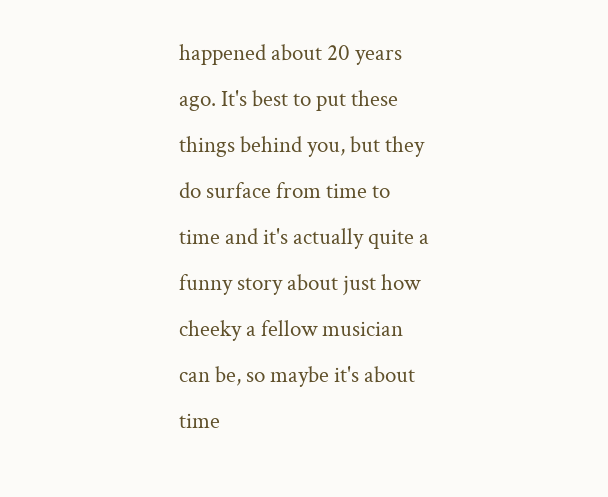happened about 20 years ago. It's best to put these things behind you, but they do surface from time to time and it's actually quite a funny story about just how cheeky a fellow musician can be, so maybe it's about time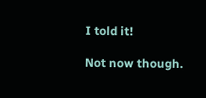I told it!

Not now though.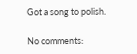Got a song to polish.

No comments: